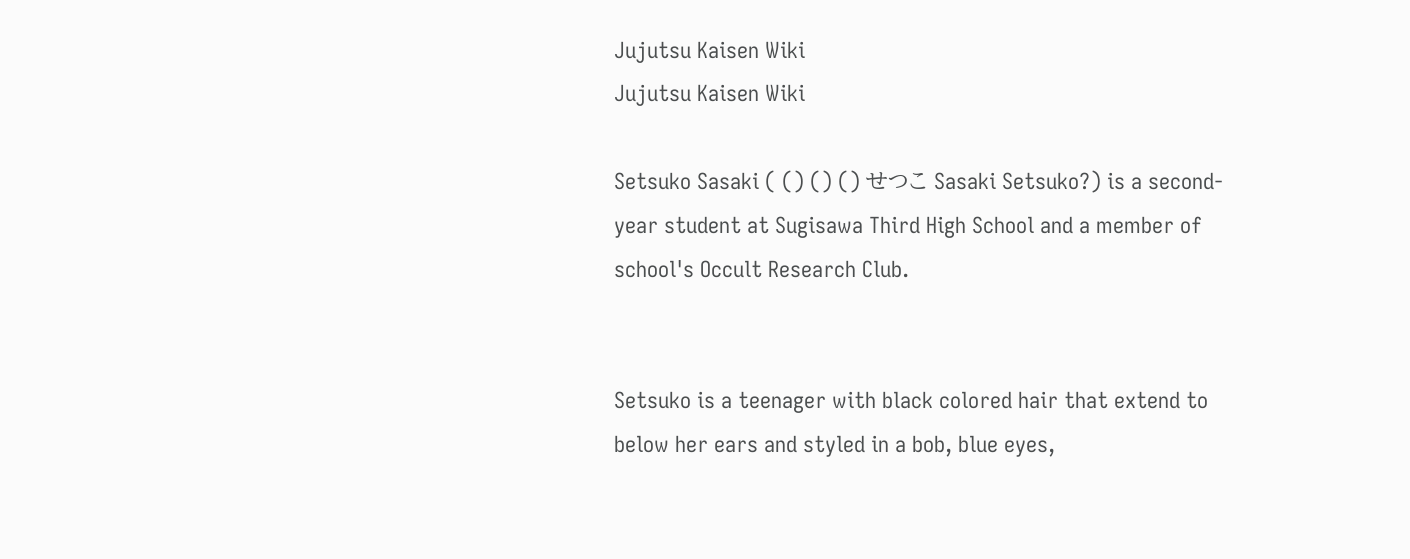Jujutsu Kaisen Wiki
Jujutsu Kaisen Wiki

Setsuko Sasaki ( () () () せつこ Sasaki Setsuko?) is a second-year student at Sugisawa Third High School and a member of school's Occult Research Club.


Setsuko is a teenager with black colored hair that extend to below her ears and styled in a bob, blue eyes,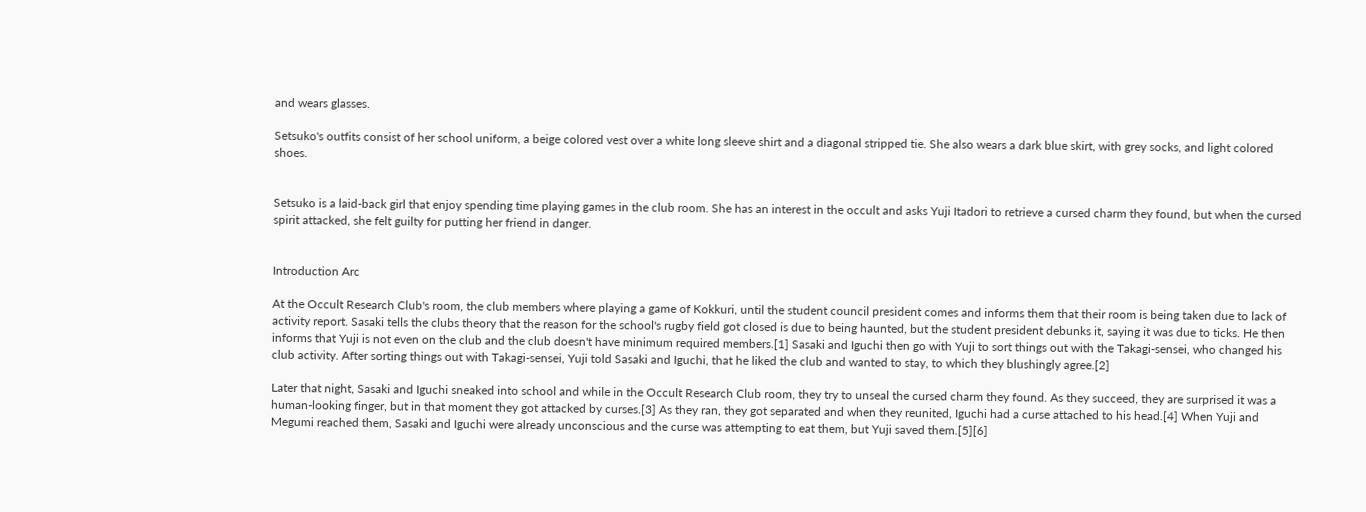and wears glasses.

Setsuko's outfits consist of her school uniform, a beige colored vest over a white long sleeve shirt and a diagonal stripped tie. She also wears a dark blue skirt, with grey socks, and light colored shoes.


Setsuko is a laid-back girl that enjoy spending time playing games in the club room. She has an interest in the occult and asks Yuji Itadori to retrieve a cursed charm they found, but when the cursed spirit attacked, she felt guilty for putting her friend in danger.


Introduction Arc

At the Occult Research Club's room, the club members where playing a game of Kokkuri, until the student council president comes and informs them that their room is being taken due to lack of activity report. Sasaki tells the clubs theory that the reason for the school's rugby field got closed is due to being haunted, but the student president debunks it, saying it was due to ticks. He then informs that Yuji is not even on the club and the club doesn't have minimum required members.[1] Sasaki and Iguchi then go with Yuji to sort things out with the Takagi-sensei, who changed his club activity. After sorting things out with Takagi-sensei, Yuji told Sasaki and Iguchi, that he liked the club and wanted to stay, to which they blushingly agree.[2]

Later that night, Sasaki and Iguchi sneaked into school and while in the Occult Research Club room, they try to unseal the cursed charm they found. As they succeed, they are surprised it was a human-looking finger, but in that moment they got attacked by curses.[3] As they ran, they got separated and when they reunited, Iguchi had a curse attached to his head.[4] When Yuji and Megumi reached them, Sasaki and Iguchi were already unconscious and the curse was attempting to eat them, but Yuji saved them.[5][6]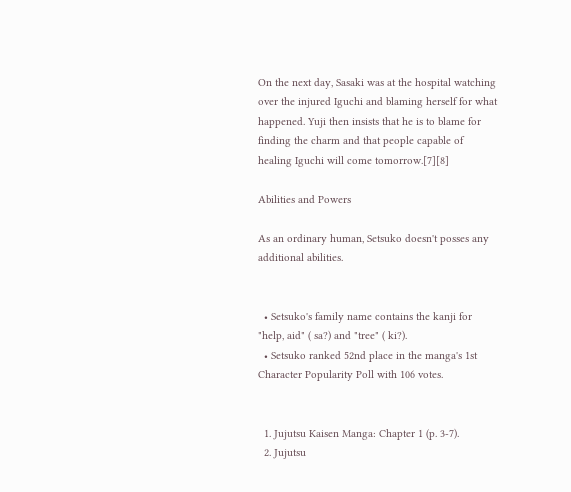On the next day, Sasaki was at the hospital watching over the injured Iguchi and blaming herself for what happened. Yuji then insists that he is to blame for finding the charm and that people capable of healing Iguchi will come tomorrow.[7][8]

Abilities and Powers

As an ordinary human, Setsuko doesn't posses any additional abilities.


  • Setsuko's family name contains the kanji for "help, aid" ( sa?) and "tree" ( ki?).
  • Setsuko ranked 52nd place in the manga's 1st Character Popularity Poll with 106 votes.


  1. Jujutsu Kaisen Manga: Chapter 1 (p. 3-7).
  2. Jujutsu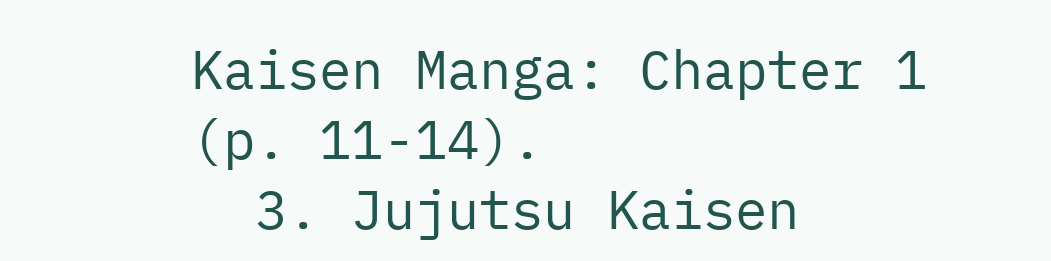Kaisen Manga: Chapter 1 (p. 11-14).
  3. Jujutsu Kaisen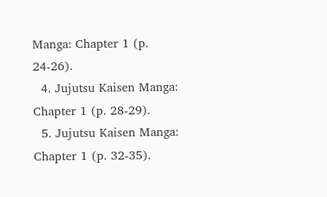Manga: Chapter 1 (p. 24-26).
  4. Jujutsu Kaisen Manga: Chapter 1 (p. 28-29).
  5. Jujutsu Kaisen Manga: Chapter 1 (p. 32-35).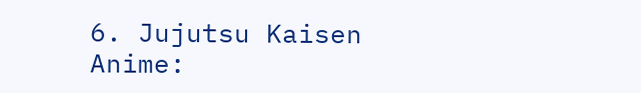6. Jujutsu Kaisen Anime: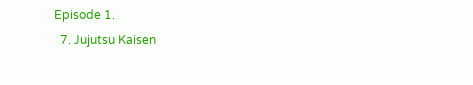Episode 1.
  7. Jujutsu Kaisen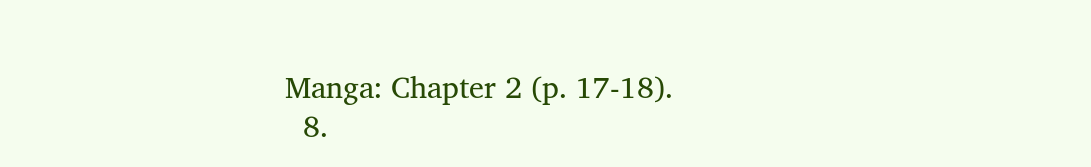Manga: Chapter 2 (p. 17-18).
  8.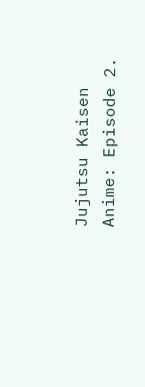Jujutsu Kaisen Anime: Episode 2.